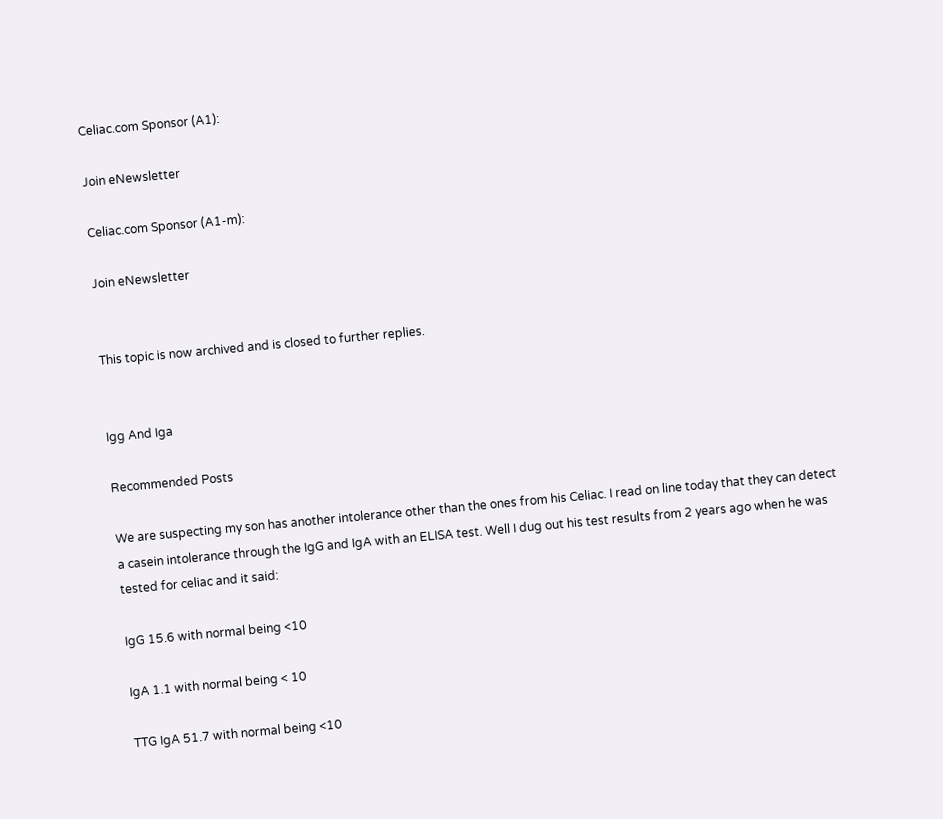Celiac.com Sponsor (A1):

Join eNewsletter

Celiac.com Sponsor (A1-m):

Join eNewsletter


This topic is now archived and is closed to further replies.


Igg And Iga

Recommended Posts

We are suspecting my son has another intolerance other than the ones from his Celiac. I read on line today that they can detect a casein intolerance through the IgG and IgA with an ELISA test. Well I dug out his test results from 2 years ago when he was tested for celiac and it said:

IgG 15.6 with normal being <10

IgA 1.1 with normal being < 10

TTG IgA 51.7 with normal being <10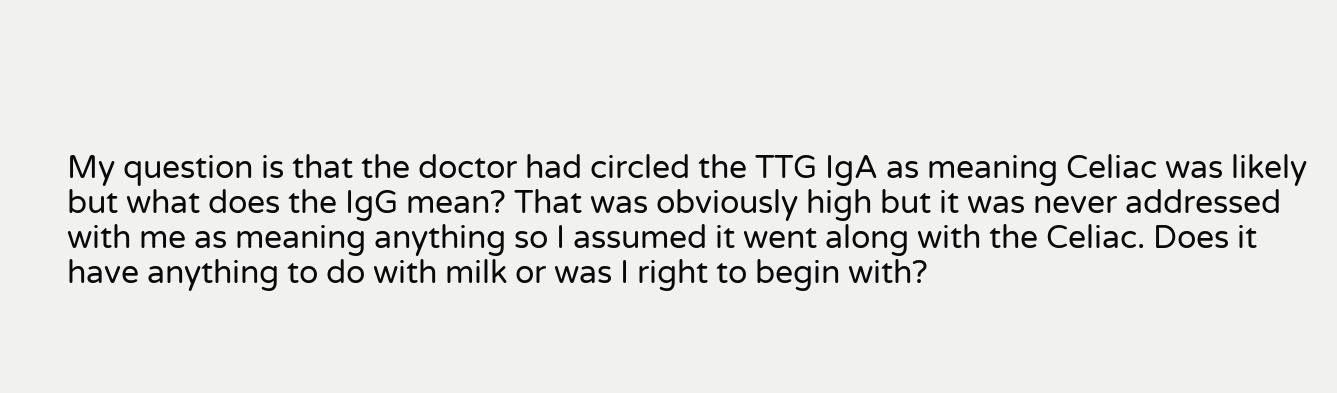My question is that the doctor had circled the TTG IgA as meaning Celiac was likely but what does the IgG mean? That was obviously high but it was never addressed with me as meaning anything so I assumed it went along with the Celiac. Does it have anything to do with milk or was I right to begin with?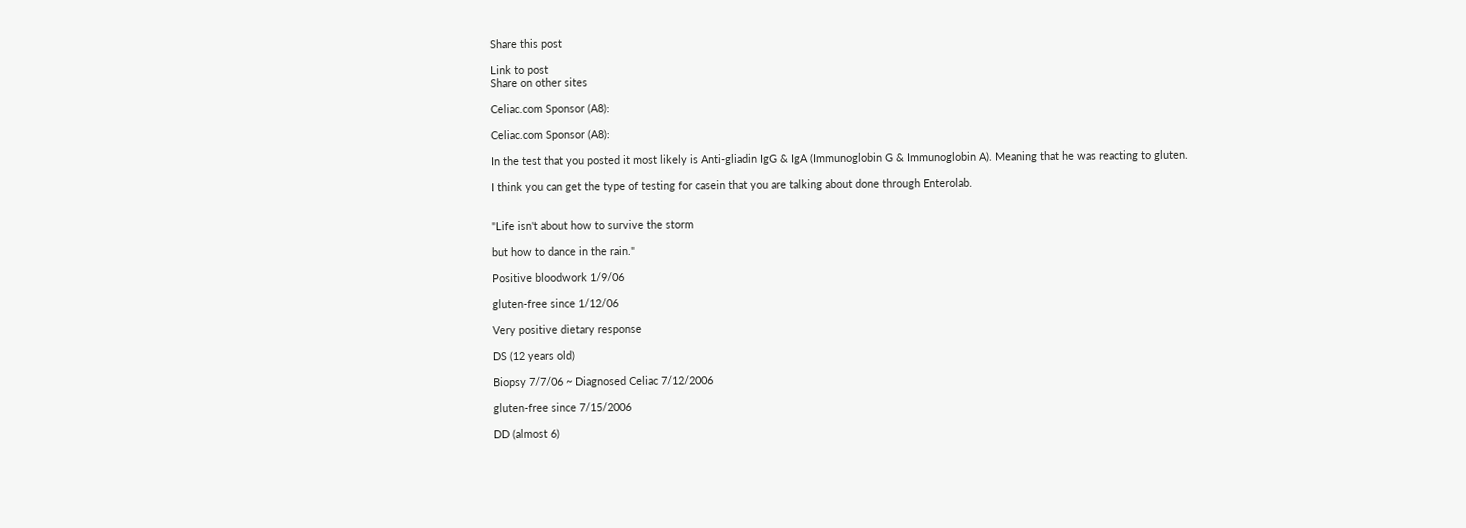Share this post

Link to post
Share on other sites

Celiac.com Sponsor (A8):

Celiac.com Sponsor (A8):

In the test that you posted it most likely is Anti-gliadin IgG & IgA (Immunoglobin G & Immunoglobin A). Meaning that he was reacting to gluten.

I think you can get the type of testing for casein that you are talking about done through Enterolab.


"Life isn't about how to survive the storm

but how to dance in the rain."

Positive bloodwork 1/9/06

gluten-free since 1/12/06

Very positive dietary response

DS (12 years old)

Biopsy 7/7/06 ~ Diagnosed Celiac 7/12/2006

gluten-free since 7/15/2006

DD (almost 6)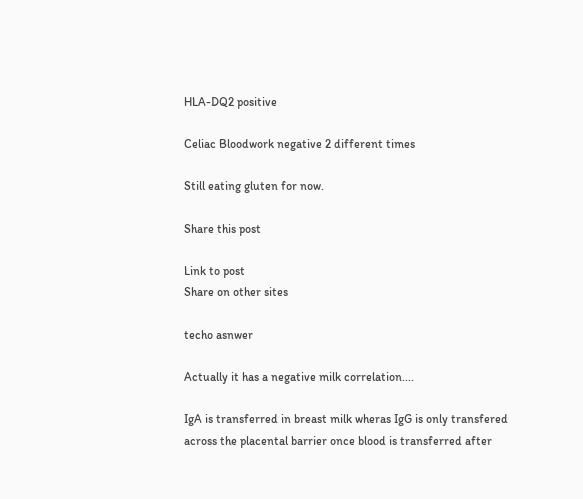HLA-DQ2 positive

Celiac Bloodwork negative 2 different times

Still eating gluten for now.

Share this post

Link to post
Share on other sites

techo asnwer

Actually it has a negative milk correlation....

IgA is transferred in breast milk wheras IgG is only transfered across the placental barrier once blood is transferred after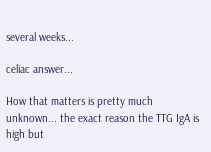several weeks...

celiac answer...

How that matters is pretty much unknown... the exact reason the TTG IgA is high but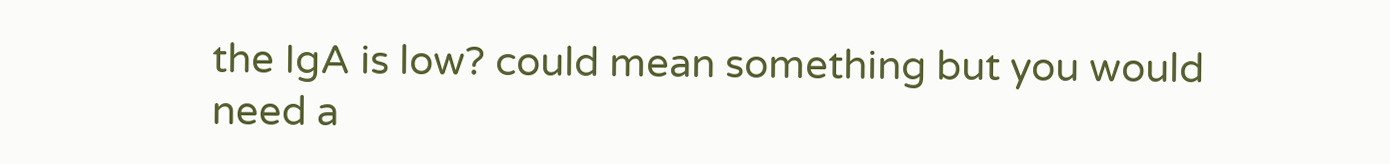the IgA is low? could mean something but you would need a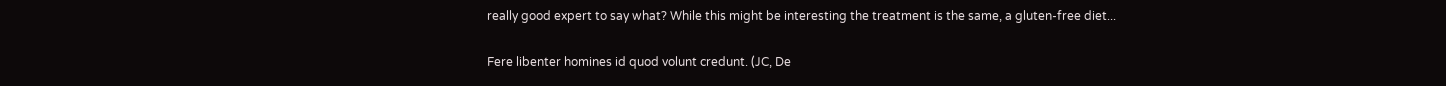really good expert to say what? While this might be interesting the treatment is the same, a gluten-free diet...

Fere libenter homines id quod volunt credunt. (JC, De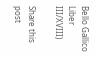Bello Gallico Liber III/XVIII)

Share this post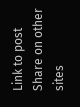Link to post
Share on other sites